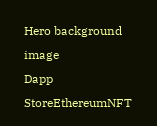Hero background image
Dapp StoreEthereumNFT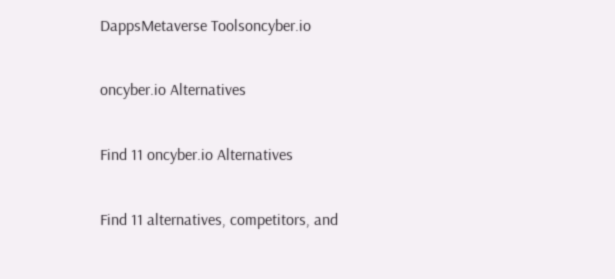DappsMetaverse Toolsoncyber.io

oncyber.io Alternatives

Find 11 oncyber.io Alternatives

Find 11 alternatives, competitors, and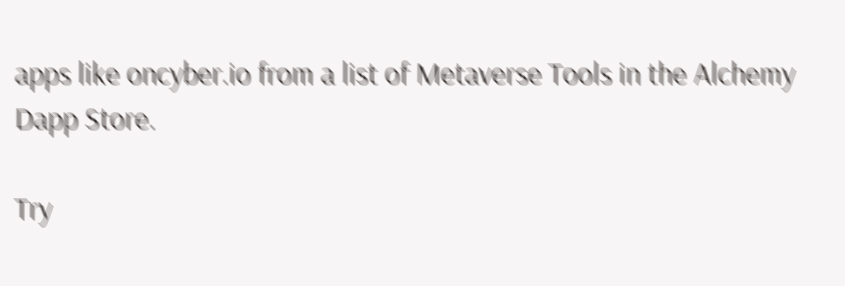apps like oncyber.io from a list of Metaverse Tools in the Alchemy Dapp Store.

Try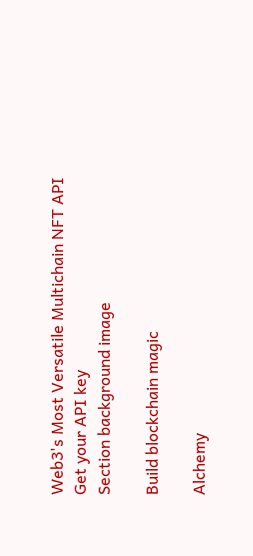Web3's Most Versatile Multichain NFT API
Get your API key
Section background image

Build blockchain magic

Alchemy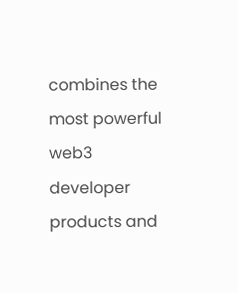combines the most powerful web3 developer products and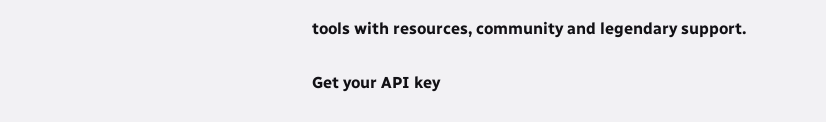tools with resources, community and legendary support.

Get your API key